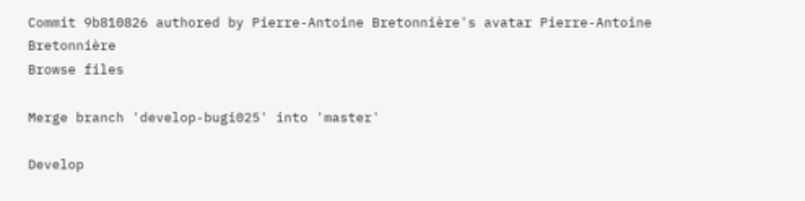Commit 9b810826 authored by Pierre-Antoine Bretonnière's avatar Pierre-Antoine Bretonnière
Browse files

Merge branch 'develop-bugi025' into 'master'

Develop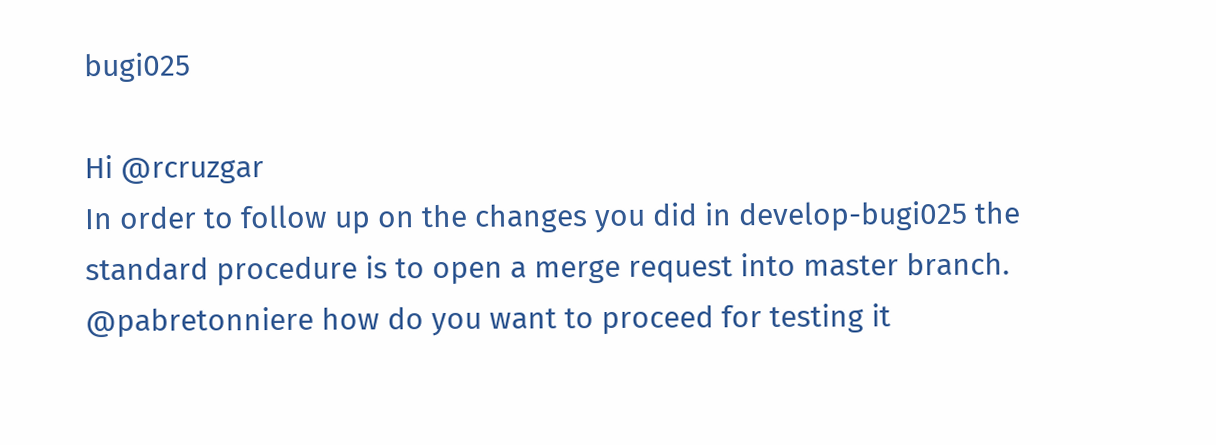bugi025

Hi @rcruzgar
In order to follow up on the changes you did in develop-bugi025 the standard procedure is to open a merge request into master branch.
@pabretonniere how do you want to proceed for testing it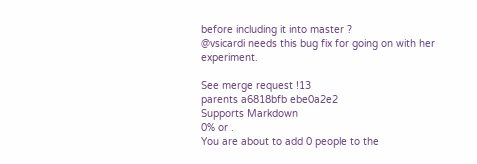before including it into master ?
@vsicardi needs this bug fix for going on with her experiment.

See merge request !13
parents a6818bfb ebe0a2e2
Supports Markdown
0% or .
You are about to add 0 people to the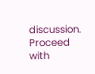discussion. Proceed with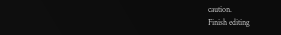caution.
Finish editing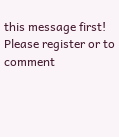this message first!
Please register or to comment